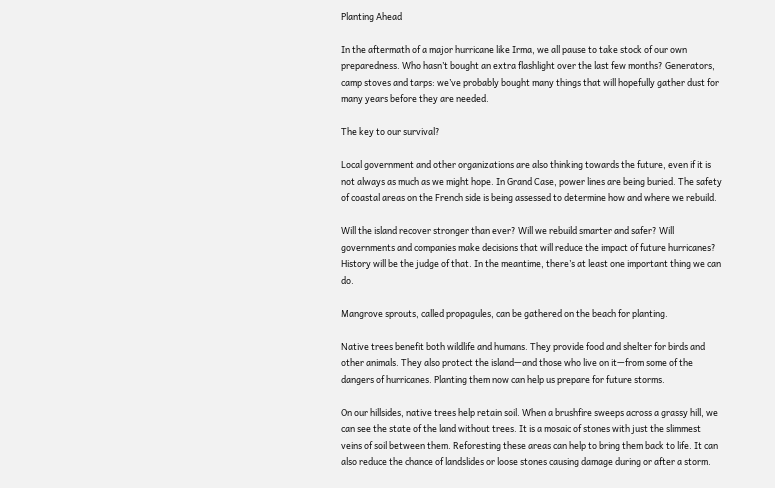Planting Ahead

In the aftermath of a major hurricane like Irma, we all pause to take stock of our own preparedness. Who hasn’t bought an extra flashlight over the last few months? Generators, camp stoves and tarps: we’ve probably bought many things that will hopefully gather dust for many years before they are needed.

The key to our survival?

Local government and other organizations are also thinking towards the future, even if it is not always as much as we might hope. In Grand Case, power lines are being buried. The safety of coastal areas on the French side is being assessed to determine how and where we rebuild.

Will the island recover stronger than ever? Will we rebuild smarter and safer? Will governments and companies make decisions that will reduce the impact of future hurricanes? History will be the judge of that. In the meantime, there’s at least one important thing we can do.

Mangrove sprouts, called propagules, can be gathered on the beach for planting.

Native trees benefit both wildlife and humans. They provide food and shelter for birds and other animals. They also protect the island—and those who live on it—from some of the dangers of hurricanes. Planting them now can help us prepare for future storms.

On our hillsides, native trees help retain soil. When a brushfire sweeps across a grassy hill, we can see the state of the land without trees. It is a mosaic of stones with just the slimmest veins of soil between them. Reforesting these areas can help to bring them back to life. It can also reduce the chance of landslides or loose stones causing damage during or after a storm.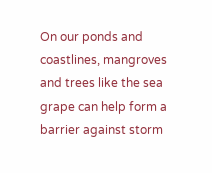On our ponds and coastlines, mangroves and trees like the sea grape can help form a barrier against storm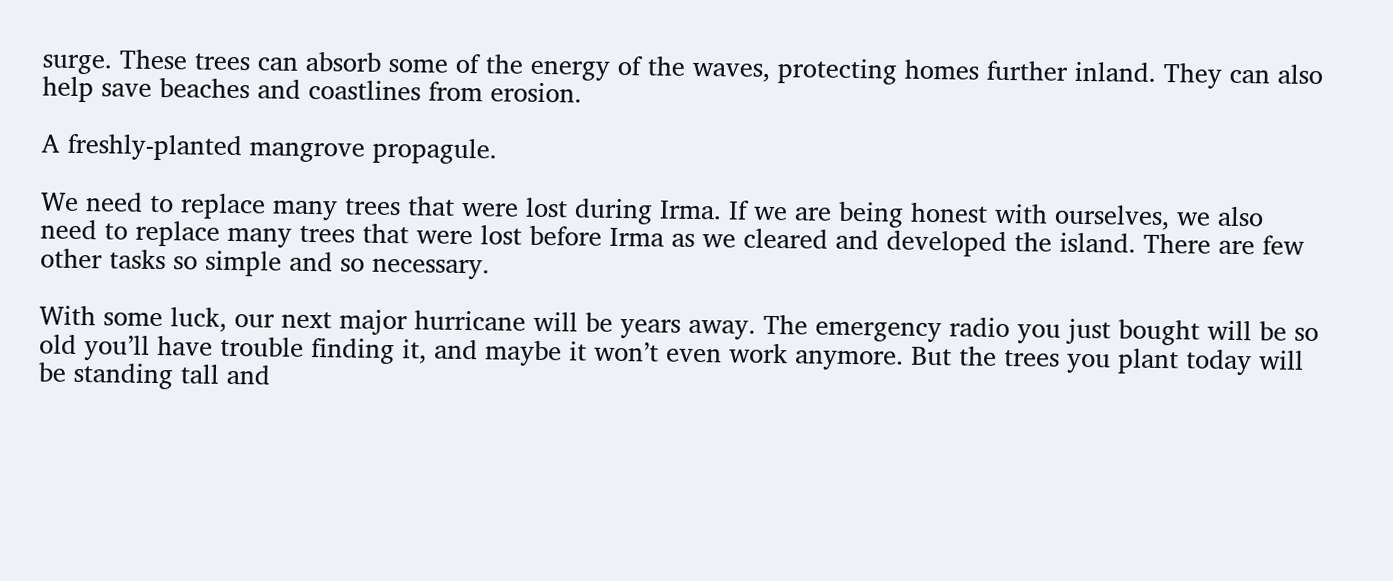surge. These trees can absorb some of the energy of the waves, protecting homes further inland. They can also help save beaches and coastlines from erosion.

A freshly-planted mangrove propagule.

We need to replace many trees that were lost during Irma. If we are being honest with ourselves, we also need to replace many trees that were lost before Irma as we cleared and developed the island. There are few other tasks so simple and so necessary.

With some luck, our next major hurricane will be years away. The emergency radio you just bought will be so old you’ll have trouble finding it, and maybe it won’t even work anymore. But the trees you plant today will be standing tall and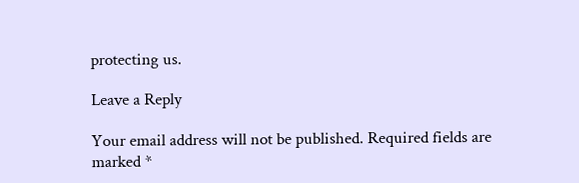protecting us.

Leave a Reply

Your email address will not be published. Required fields are marked *